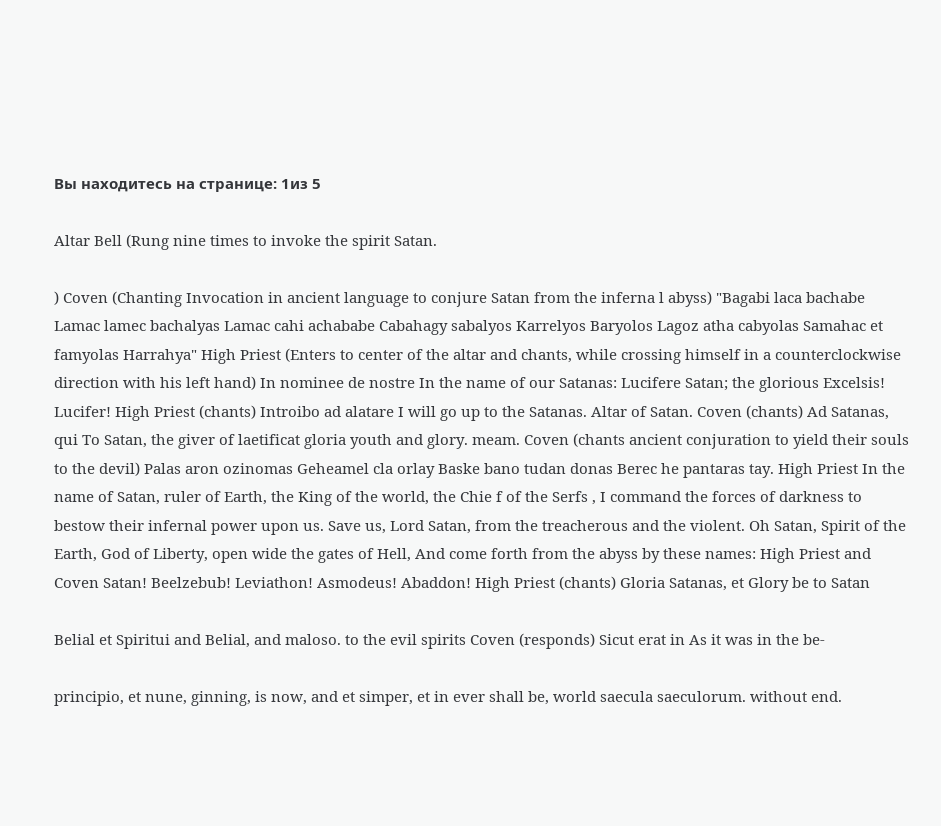Вы находитесь на странице: 1из 5

Altar Bell (Rung nine times to invoke the spirit Satan.

) Coven (Chanting Invocation in ancient language to conjure Satan from the inferna l abyss) "Bagabi laca bachabe Lamac lamec bachalyas Lamac cahi achababe Cabahagy sabalyos Karrelyos Baryolos Lagoz atha cabyolas Samahac et famyolas Harrahya" High Priest (Enters to center of the altar and chants, while crossing himself in a counterclockwise direction with his left hand) In nominee de nostre In the name of our Satanas: Lucifere Satan; the glorious Excelsis! Lucifer! High Priest (chants) Introibo ad alatare I will go up to the Satanas. Altar of Satan. Coven (chants) Ad Satanas, qui To Satan, the giver of laetificat gloria youth and glory. meam. Coven (chants ancient conjuration to yield their souls to the devil) Palas aron ozinomas Geheamel cla orlay Baske bano tudan donas Berec he pantaras tay. High Priest In the name of Satan, ruler of Earth, the King of the world, the Chie f of the Serfs , I command the forces of darkness to bestow their infernal power upon us. Save us, Lord Satan, from the treacherous and the violent. Oh Satan, Spirit of the Earth, God of Liberty, open wide the gates of Hell, And come forth from the abyss by these names: High Priest and Coven Satan! Beelzebub! Leviathon! Asmodeus! Abaddon! High Priest (chants) Gloria Satanas, et Glory be to Satan

Belial et Spiritui and Belial, and maloso. to the evil spirits Coven (responds) Sicut erat in As it was in the be-

principio, et nune, ginning, is now, and et simper, et in ever shall be, world saecula saeculorum. without end.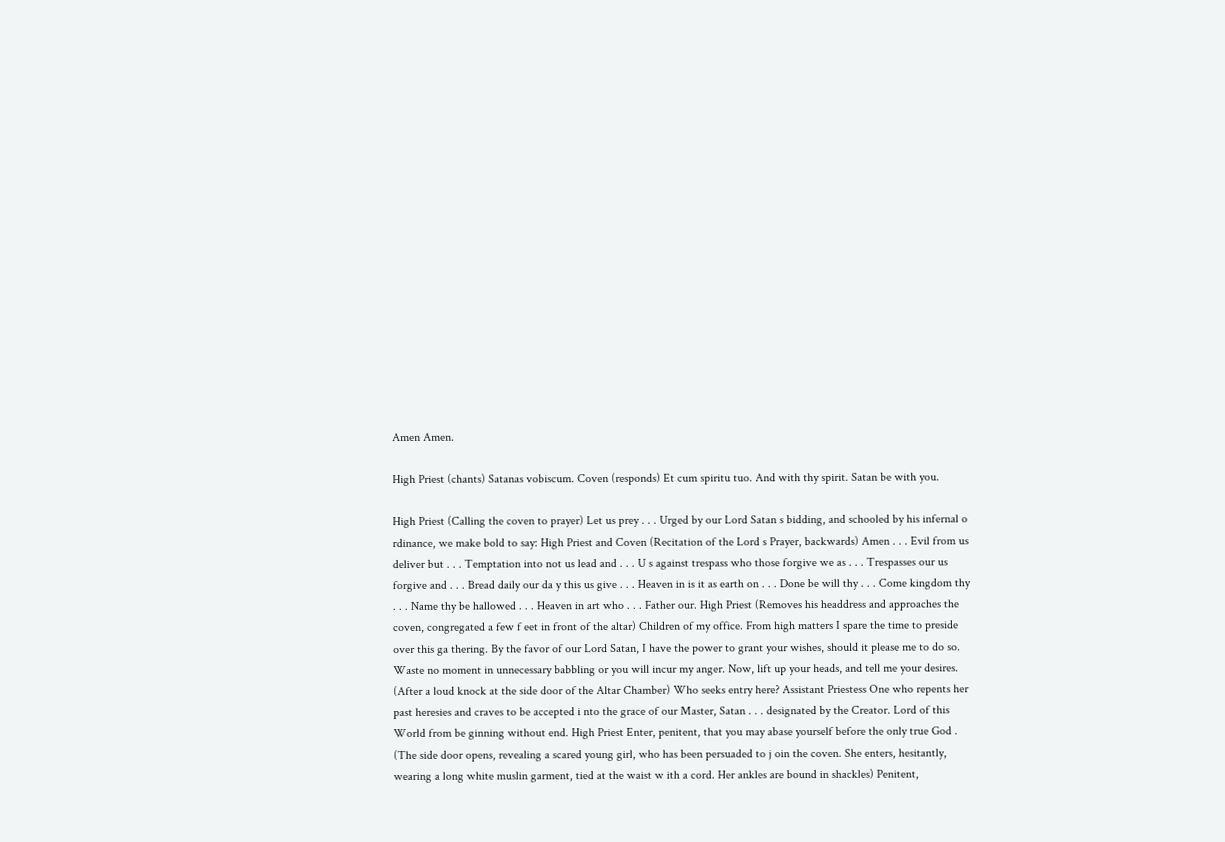Amen Amen.

High Priest (chants) Satanas vobiscum. Coven (responds) Et cum spiritu tuo. And with thy spirit. Satan be with you.

High Priest (Calling the coven to prayer) Let us prey . . . Urged by our Lord Satan s bidding, and schooled by his infernal o rdinance, we make bold to say: High Priest and Coven (Recitation of the Lord s Prayer, backwards) Amen . . . Evil from us deliver but . . . Temptation into not us lead and . . . U s against trespass who those forgive we as . . . Trespasses our us forgive and . . . Bread daily our da y this us give . . . Heaven in is it as earth on . . . Done be will thy . . . Come kingdom thy . . . Name thy be hallowed . . . Heaven in art who . . . Father our. High Priest (Removes his headdress and approaches the coven, congregated a few f eet in front of the altar) Children of my office. From high matters I spare the time to preside over this ga thering. By the favor of our Lord Satan, I have the power to grant your wishes, should it please me to do so. Waste no moment in unnecessary babbling or you will incur my anger. Now, lift up your heads, and tell me your desires. (After a loud knock at the side door of the Altar Chamber) Who seeks entry here? Assistant Priestess One who repents her past heresies and craves to be accepted i nto the grace of our Master, Satan . . . designated by the Creator. Lord of this World from be ginning without end. High Priest Enter, penitent, that you may abase yourself before the only true God . (The side door opens, revealing a scared young girl, who has been persuaded to j oin the coven. She enters, hesitantly, wearing a long white muslin garment, tied at the waist w ith a cord. Her ankles are bound in shackles) Penitent,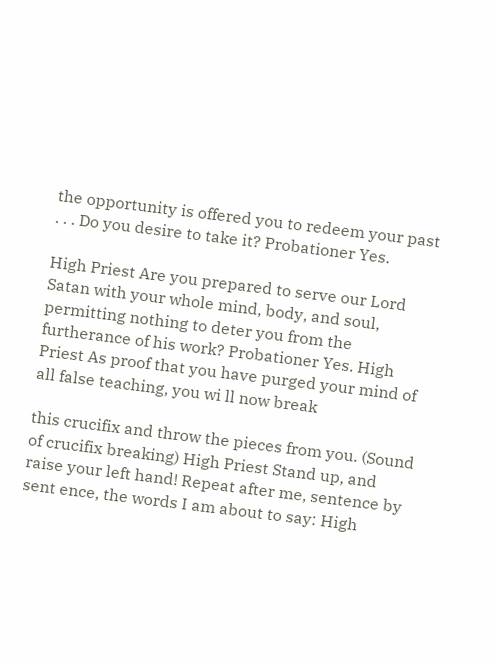the opportunity is offered you to redeem your past . . . Do you desire to take it? Probationer Yes.

High Priest Are you prepared to serve our Lord Satan with your whole mind, body, and soul, permitting nothing to deter you from the furtherance of his work? Probationer Yes. High Priest As proof that you have purged your mind of all false teaching, you wi ll now break

this crucifix and throw the pieces from you. (Sound of crucifix breaking) High Priest Stand up, and raise your left hand! Repeat after me, sentence by sent ence, the words I am about to say: High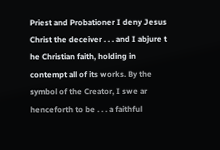Priest and Probationer I deny Jesus Christ the deceiver . . . and I abjure t he Christian faith, holding in contempt all of its works. By the symbol of the Creator, I swe ar henceforth to be . . . a faithful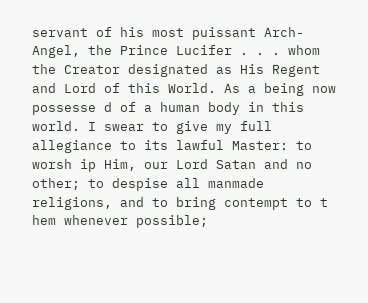servant of his most puissant Arch-Angel, the Prince Lucifer . . . whom the Creator designated as His Regent and Lord of this World. As a being now possesse d of a human body in this world. I swear to give my full allegiance to its lawful Master: to worsh ip Him, our Lord Satan and no other; to despise all manmade religions, and to bring contempt to t hem whenever possible;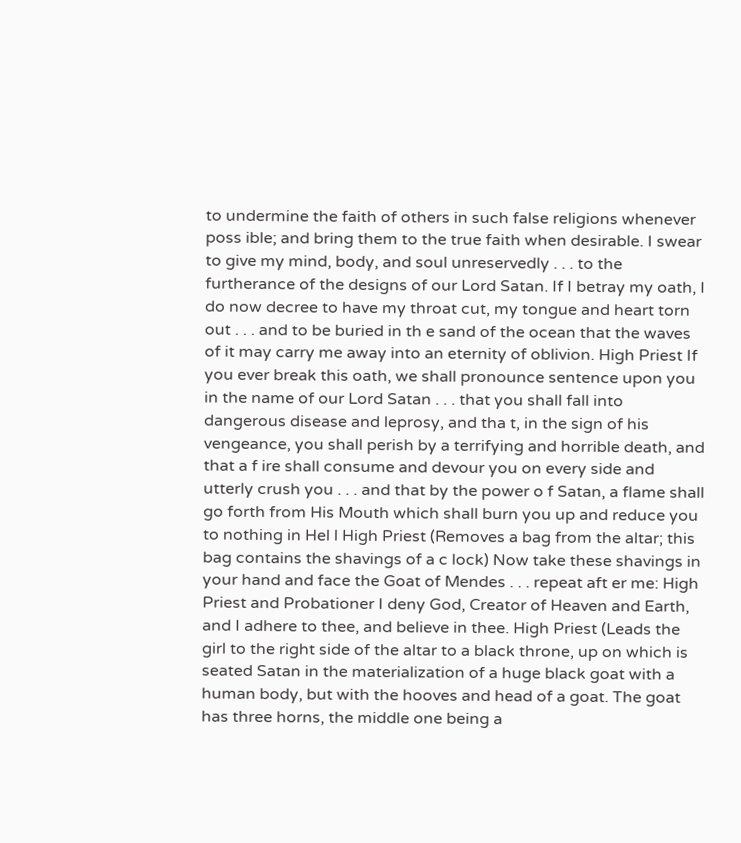to undermine the faith of others in such false religions whenever poss ible; and bring them to the true faith when desirable. I swear to give my mind, body, and soul unreservedly . . . to the furtherance of the designs of our Lord Satan. If I betray my oath, I do now decree to have my throat cut, my tongue and heart torn out . . . and to be buried in th e sand of the ocean that the waves of it may carry me away into an eternity of oblivion. High Priest If you ever break this oath, we shall pronounce sentence upon you in the name of our Lord Satan . . . that you shall fall into dangerous disease and leprosy, and tha t, in the sign of his vengeance, you shall perish by a terrifying and horrible death, and that a f ire shall consume and devour you on every side and utterly crush you . . . and that by the power o f Satan, a flame shall go forth from His Mouth which shall burn you up and reduce you to nothing in Hel l High Priest (Removes a bag from the altar; this bag contains the shavings of a c lock) Now take these shavings in your hand and face the Goat of Mendes . . . repeat aft er me: High Priest and Probationer I deny God, Creator of Heaven and Earth, and I adhere to thee, and believe in thee. High Priest (Leads the girl to the right side of the altar to a black throne, up on which is seated Satan in the materialization of a huge black goat with a human body, but with the hooves and head of a goat. The goat has three horns, the middle one being a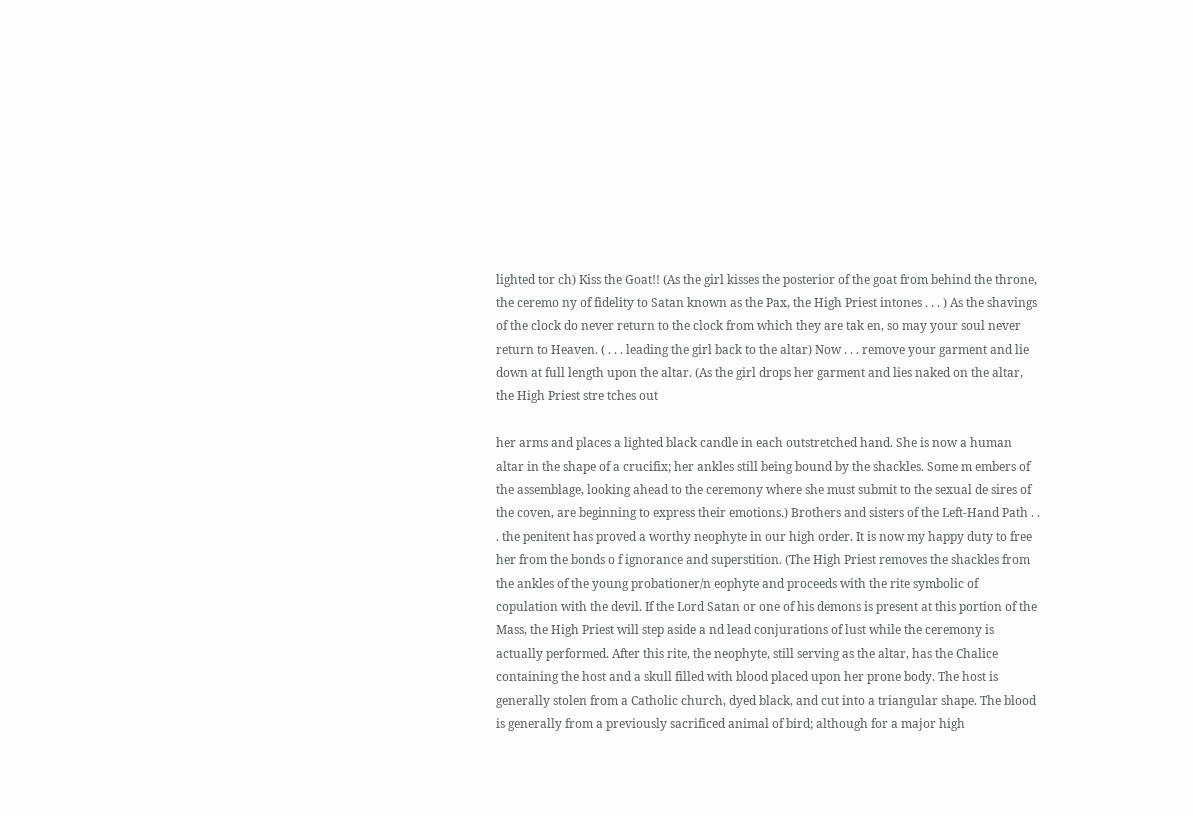lighted tor ch) Kiss the Goat!! (As the girl kisses the posterior of the goat from behind the throne, the ceremo ny of fidelity to Satan known as the Pax, the High Priest intones . . . ) As the shavings of the clock do never return to the clock from which they are tak en, so may your soul never return to Heaven. ( . . . leading the girl back to the altar) Now . . . remove your garment and lie down at full length upon the altar. (As the girl drops her garment and lies naked on the altar, the High Priest stre tches out

her arms and places a lighted black candle in each outstretched hand. She is now a human altar in the shape of a crucifix; her ankles still being bound by the shackles. Some m embers of the assemblage, looking ahead to the ceremony where she must submit to the sexual de sires of the coven, are beginning to express their emotions.) Brothers and sisters of the Left-Hand Path . . . the penitent has proved a worthy neophyte in our high order. It is now my happy duty to free her from the bonds o f ignorance and superstition. (The High Priest removes the shackles from the ankles of the young probationer/n eophyte and proceeds with the rite symbolic of copulation with the devil. If the Lord Satan or one of his demons is present at this portion of the Mass, the High Priest will step aside a nd lead conjurations of lust while the ceremony is actually performed. After this rite, the neophyte, still serving as the altar, has the Chalice containing the host and a skull filled with blood placed upon her prone body. The host is generally stolen from a Catholic church, dyed black, and cut into a triangular shape. The blood is generally from a previously sacrificed animal of bird; although for a major high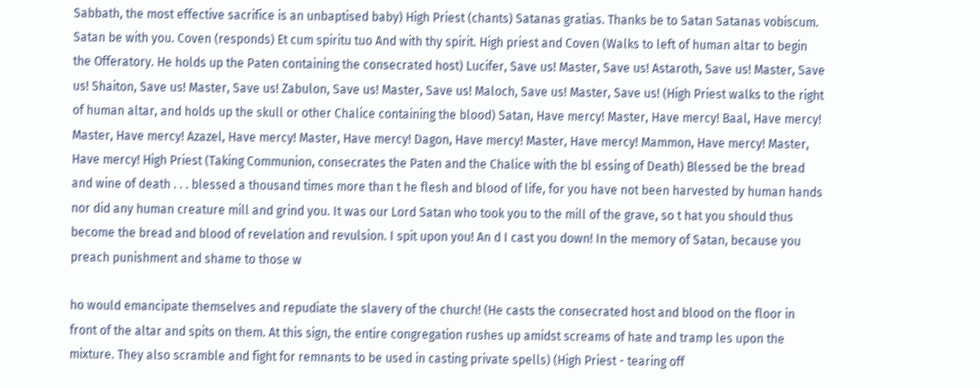Sabbath, the most effective sacrifice is an unbaptised baby) High Priest (chants) Satanas gratias. Thanks be to Satan Satanas vobiscum. Satan be with you. Coven (responds) Et cum spiritu tuo And with thy spirit. High priest and Coven (Walks to left of human altar to begin the Offeratory. He holds up the Paten containing the consecrated host) Lucifer, Save us! Master, Save us! Astaroth, Save us! Master, Save us! Shaiton, Save us! Master, Save us! Zabulon, Save us! Master, Save us! Maloch, Save us! Master, Save us! (High Priest walks to the right of human altar, and holds up the skull or other Chalice containing the blood) Satan, Have mercy! Master, Have mercy! Baal, Have mercy! Master, Have mercy! Azazel, Have mercy! Master, Have mercy! Dagon, Have mercy! Master, Have mercy! Mammon, Have mercy! Master, Have mercy! High Priest (Taking Communion, consecrates the Paten and the Chalice with the bl essing of Death) Blessed be the bread and wine of death . . . blessed a thousand times more than t he flesh and blood of life, for you have not been harvested by human hands nor did any human creature mill and grind you. It was our Lord Satan who took you to the mill of the grave, so t hat you should thus become the bread and blood of revelation and revulsion. I spit upon you! An d I cast you down! In the memory of Satan, because you preach punishment and shame to those w

ho would emancipate themselves and repudiate the slavery of the church! (He casts the consecrated host and blood on the floor in front of the altar and spits on them. At this sign, the entire congregation rushes up amidst screams of hate and tramp les upon the mixture. They also scramble and fight for remnants to be used in casting private spells) (High Priest - tearing off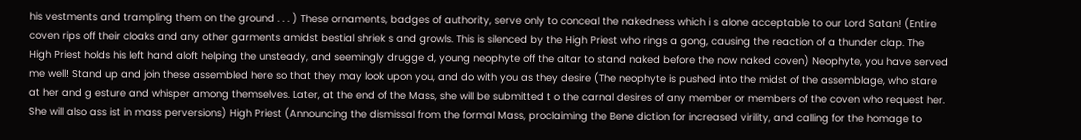his vestments and trampling them on the ground . . . ) These ornaments, badges of authority, serve only to conceal the nakedness which i s alone acceptable to our Lord Satan! (Entire coven rips off their cloaks and any other garments amidst bestial shriek s and growls. This is silenced by the High Priest who rings a gong, causing the reaction of a thunder clap. The High Priest holds his left hand aloft helping the unsteady, and seemingly drugge d, young neophyte off the altar to stand naked before the now naked coven) Neophyte, you have served me well! Stand up and join these assembled here so that they may look upon you, and do with you as they desire (The neophyte is pushed into the midst of the assemblage, who stare at her and g esture and whisper among themselves. Later, at the end of the Mass, she will be submitted t o the carnal desires of any member or members of the coven who request her. She will also ass ist in mass perversions) High Priest (Announcing the dismissal from the formal Mass, proclaiming the Bene diction for increased virility, and calling for the homage to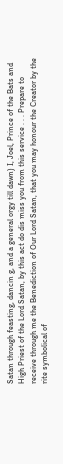Satan through feasting, dancin g, and a general orgy till dawn) I, Joel, Prince of the Bats and High Priest of the Lord Satan, by this act do dis miss you from this service . . . Prepare to receive through me the Benediction of Our Lord Satan, that you may honour the Creator by the rite symbolical of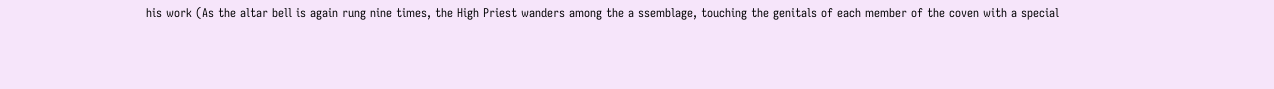his work (As the altar bell is again rung nine times, the High Priest wanders among the a ssemblage, touching the genitals of each member of the coven with a special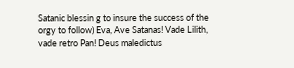Satanic blessin g to insure the success of the orgy to follow) Eva, Ave Satanas! Vade Lilith, vade retro Pan! Deus maledictus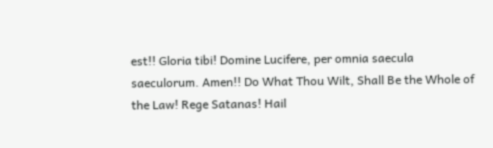est!! Gloria tibi! Domine Lucifere, per omnia saecula saeculorum. Amen!! Do What Thou Wilt, Shall Be the Whole of the Law! Rege Satanas! Hail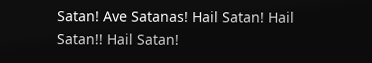Satan! Ave Satanas! Hail Satan! Hail Satan!! Hail Satan!